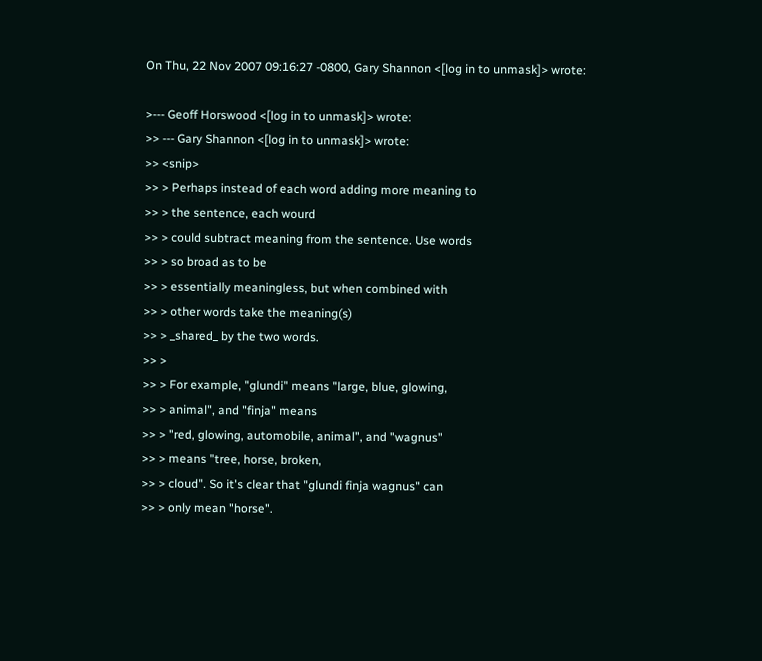On Thu, 22 Nov 2007 09:16:27 -0800, Gary Shannon <[log in to unmask]> wrote:

>--- Geoff Horswood <[log in to unmask]> wrote:
>> --- Gary Shannon <[log in to unmask]> wrote:
>> <snip>
>> > Perhaps instead of each word adding more meaning to
>> > the sentence, each wourd
>> > could subtract meaning from the sentence. Use words
>> > so broad as to be
>> > essentially meaningless, but when combined with
>> > other words take the meaning(s)
>> > _shared_ by the two words.
>> >
>> > For example, "glundi" means "large, blue, glowing,
>> > animal", and "finja" means
>> > "red, glowing, automobile, animal", and "wagnus"
>> > means "tree, horse, broken,
>> > cloud". So it's clear that "glundi finja wagnus" can
>> > only mean "horse".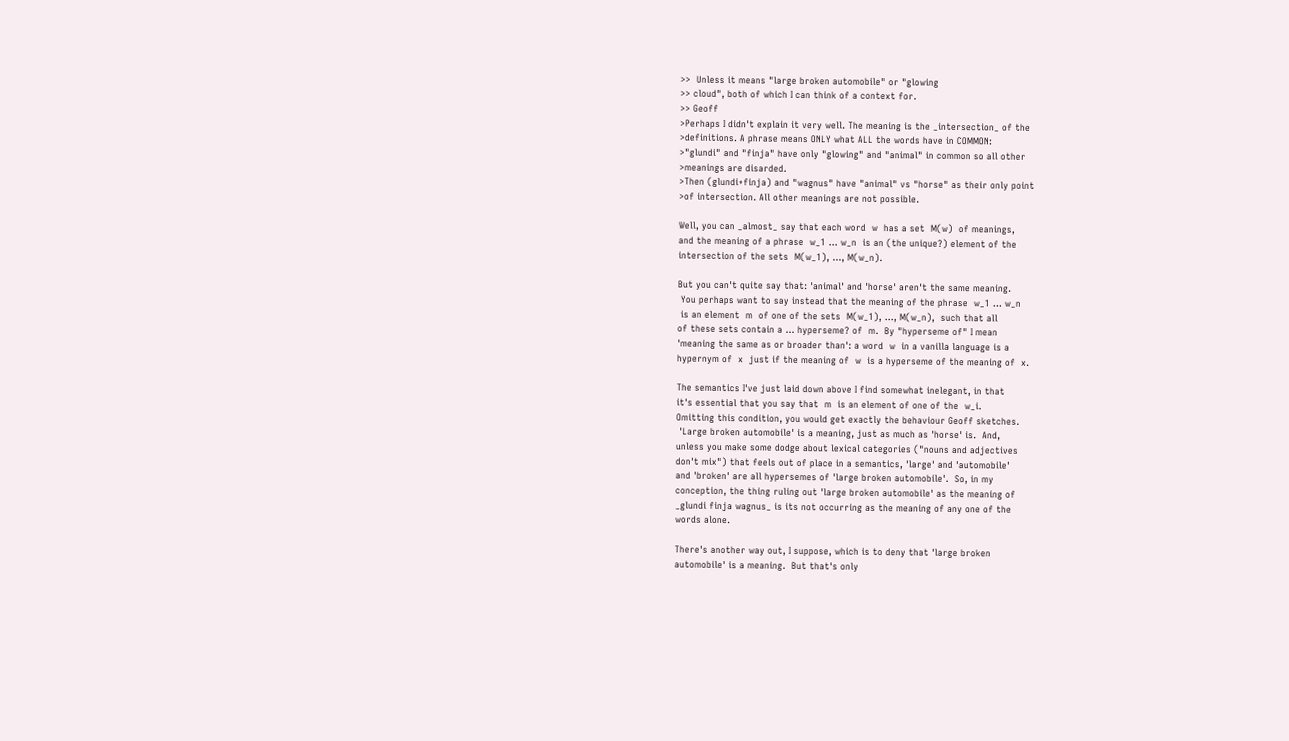>>  Unless it means "large broken automobile" or "glowing
>> cloud", both of which I can think of a context for.
>> Geoff
>Perhaps I didn't explain it very well. The meaning is the _intersection_ of the
>definitions. A phrase means ONLY what ALL the words have in COMMON:
>"glundi" and "finja" have only "glowing" and "animal" in common so all other
>meanings are disarded.
>Then (glundi+finja) and "wagnus" have "animal" vs "horse" as their only point
>of intersection. All other meanings are not possible.

Well, you can _almost_ say that each word  w  has a set  M(w)  of meanings,
and the meaning of a phrase  w_1 ... w_n  is an (the unique?) element of the
intersection of the sets  M(w_1), ..., M(w_n).

But you can't quite say that: 'animal' and 'horse' aren't the same meaning.
 You perhaps want to say instead that the meaning of the phrase  w_1 ... w_n
 is an element  m  of one of the sets  M(w_1), ..., M(w_n),  such that all
of these sets contain a ... hyperseme? of  m.  By "hyperseme of" I mean
'meaning the same as or broader than': a word  w  in a vanilla language is a
hypernym of  x  just if the meaning of  w  is a hyperseme of the meaning of  x.

The semantics I've just laid down above I find somewhat inelegant, in that
it's essential that you say that  m  is an element of one of the  w_i.
Omitting this condition, you would get exactly the behaviour Geoff sketches.
 'Large broken automobile' is a meaning, just as much as 'horse' is.  And,
unless you make some dodge about lexical categories ("nouns and adjectives
don't mix") that feels out of place in a semantics, 'large' and 'automobile'
and 'broken' are all hypersemes of 'large broken automobile'.  So, in my
conception, the thing ruling out 'large broken automobile' as the meaning of
_glundi finja wagnus_ is its not occurring as the meaning of any one of the
words alone.

There's another way out, I suppose, which is to deny that 'large broken
automobile' is a meaning.  But that's only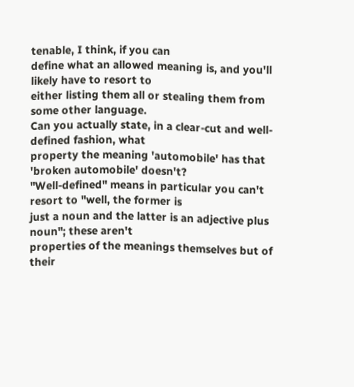tenable, I think, if you can
define what an allowed meaning is, and you'll likely have to resort to
either listing them all or stealing them from some other language.
Can you actually state, in a clear-cut and well-defined fashion, what
property the meaning 'automobile' has that 'broken automobile' doesn't?
"Well-defined" means in particular you can't resort to "well, the former is
just a noun and the latter is an adjective plus noun"; these aren't
properties of the meanings themselves but of their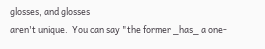glosses, and glosses
aren't unique.  You can say "the former _has_ a one-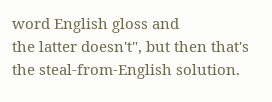word English gloss and
the latter doesn't", but then that's the steal-from-English solution.